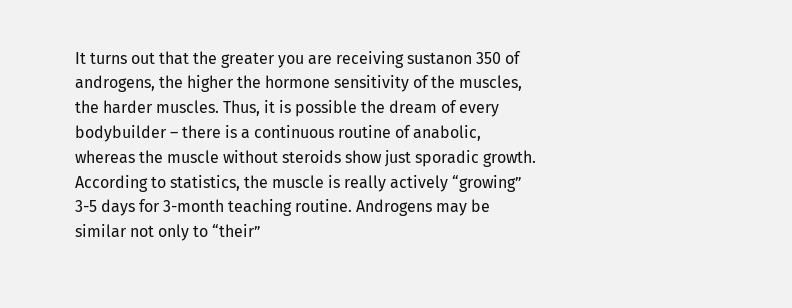It turns out that the greater you are receiving sustanon 350 of androgens, the higher the hormone sensitivity of the muscles, the harder muscles. Thus, it is possible the dream of every bodybuilder – there is a continuous routine of anabolic, whereas the muscle without steroids show just sporadic growth. According to statistics, the muscle is really actively “growing” 3-5 days for 3-month teaching routine. Androgens may be similar not only to “their”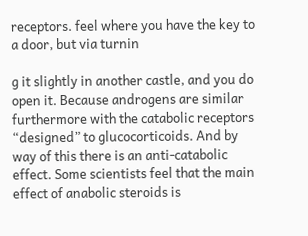receptors. feel where you have the key to a door, but via turnin

g it slightly in another castle, and you do open it. Because androgens are similar furthermore with the catabolic receptors “designed” to glucocorticoids. And by way of this there is an anti-catabolic effect. Some scientists feel that the main effect of anabolic steroids is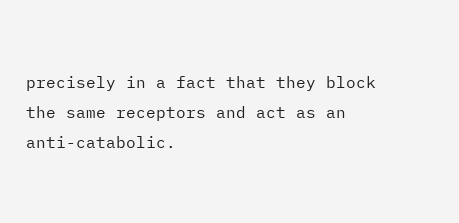precisely in a fact that they block the same receptors and act as an anti-catabolic.